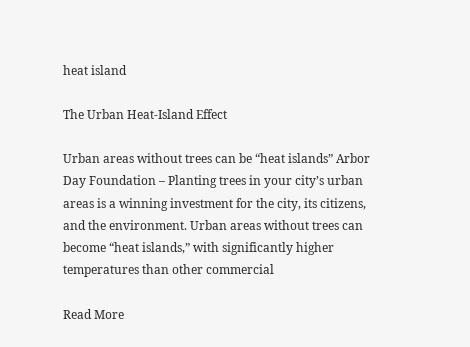heat island

The Urban Heat-Island Effect

Urban areas without trees can be “heat islands” Arbor Day Foundation – Planting trees in your city’s urban areas is a winning investment for the city, its citizens, and the environment. Urban areas without trees can become “heat islands,” with significantly higher temperatures than other commercial

Read More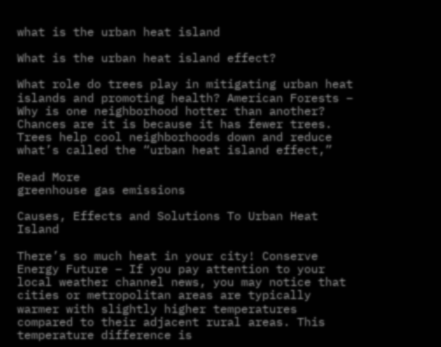what is the urban heat island

What is the urban heat island effect?

What role do trees play in mitigating urban heat islands and promoting health? American Forests – Why is one neighborhood hotter than another? Chances are it is because it has fewer trees. Trees help cool neighborhoods down and reduce what’s called the “urban heat island effect,”

Read More
greenhouse gas emissions

Causes, Effects and Solutions To Urban Heat Island

There’s so much heat in your city! Conserve Energy Future – If you pay attention to your local weather channel news, you may notice that cities or metropolitan areas are typically warmer with slightly higher temperatures compared to their adjacent rural areas. This temperature difference is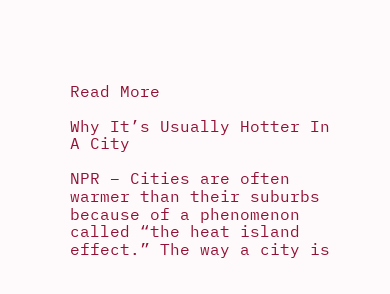Read More

Why It’s Usually Hotter In A City

NPR – Cities are often warmer than their suburbs because of a phenomenon called “the heat island effect.” The way a city is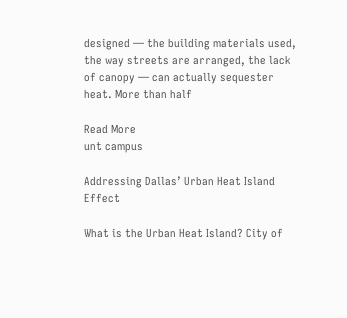designed — the building materials used, the way streets are arranged, the lack of canopy — can actually sequester heat. More than half

Read More
unt campus

Addressing Dallas’ Urban Heat Island Effect

What is the Urban Heat Island? City of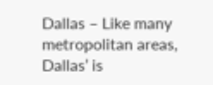Dallas – Like many metropolitan areas, Dallas’ is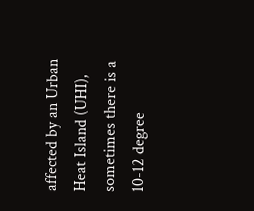affected by an Urban Heat Island (UHI), sometimes there is a 10-12 degree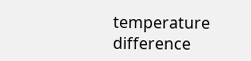temperature difference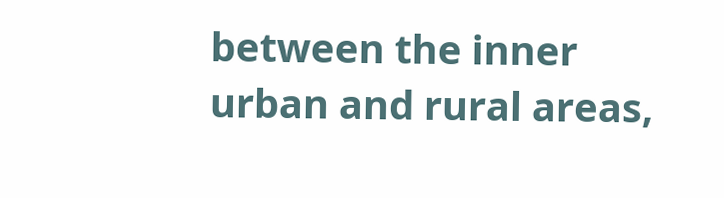between the inner urban and rural areas,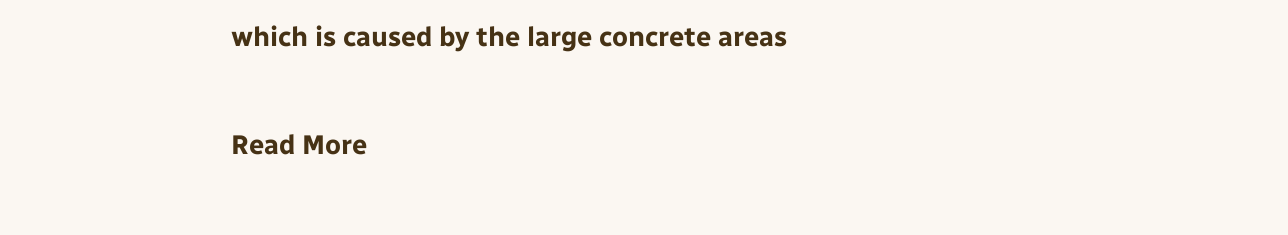which is caused by the large concrete areas

Read More